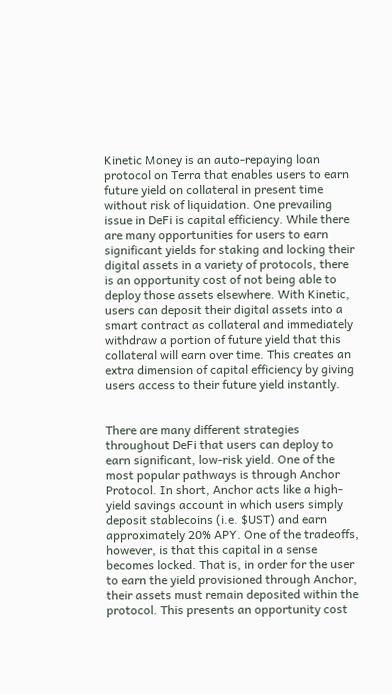Kinetic Money is an auto-repaying loan protocol on Terra that enables users to earn future yield on collateral in present time without risk of liquidation. One prevailing issue in DeFi is capital efficiency. While there are many opportunities for users to earn significant yields for staking and locking their digital assets in a variety of protocols, there is an opportunity cost of not being able to deploy those assets elsewhere. With Kinetic, users can deposit their digital assets into a smart contract as collateral and immediately withdraw a portion of future yield that this collateral will earn over time. This creates an extra dimension of capital efficiency by giving users access to their future yield instantly.


There are many different strategies throughout DeFi that users can deploy to earn significant, low-risk yield. One of the most popular pathways is through Anchor Protocol. In short, Anchor acts like a high-yield savings account in which users simply deposit stablecoins (i.e. $UST) and earn approximately 20% APY. One of the tradeoffs, however, is that this capital in a sense becomes locked. That is, in order for the user to earn the yield provisioned through Anchor, their assets must remain deposited within the protocol. This presents an opportunity cost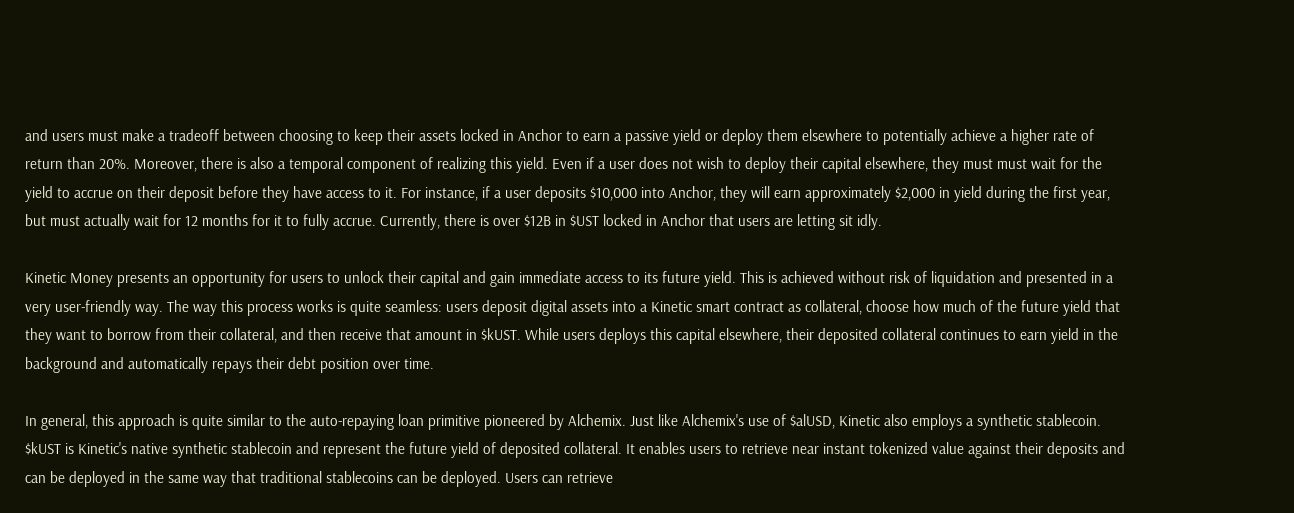and users must make a tradeoff between choosing to keep their assets locked in Anchor to earn a passive yield or deploy them elsewhere to potentially achieve a higher rate of return than 20%. Moreover, there is also a temporal component of realizing this yield. Even if a user does not wish to deploy their capital elsewhere, they must must wait for the yield to accrue on their deposit before they have access to it. For instance, if a user deposits $10,000 into Anchor, they will earn approximately $2,000 in yield during the first year, but must actually wait for 12 months for it to fully accrue. Currently, there is over $12B in $UST locked in Anchor that users are letting sit idly.

Kinetic Money presents an opportunity for users to unlock their capital and gain immediate access to its future yield. This is achieved without risk of liquidation and presented in a very user-friendly way. The way this process works is quite seamless: users deposit digital assets into a Kinetic smart contract as collateral, choose how much of the future yield that they want to borrow from their collateral, and then receive that amount in $kUST. While users deploys this capital elsewhere, their deposited collateral continues to earn yield in the background and automatically repays their debt position over time.

In general, this approach is quite similar to the auto-repaying loan primitive pioneered by Alchemix. Just like Alchemix's use of $alUSD, Kinetic also employs a synthetic stablecoin. $kUST is Kinetic's native synthetic stablecoin and represent the future yield of deposited collateral. It enables users to retrieve near instant tokenized value against their deposits and can be deployed in the same way that traditional stablecoins can be deployed. Users can retrieve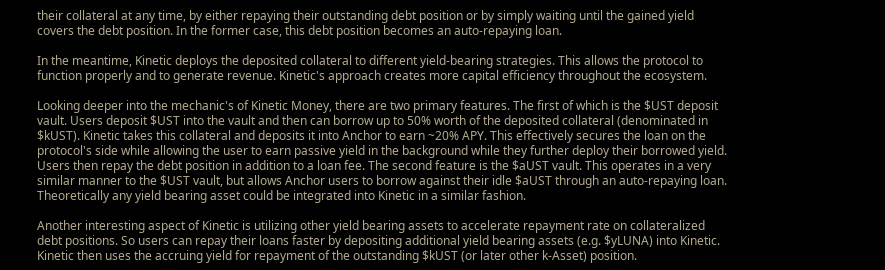their collateral at any time, by either repaying their outstanding debt position or by simply waiting until the gained yield covers the debt position. In the former case, this debt position becomes an auto-repaying loan.

In the meantime, Kinetic deploys the deposited collateral to different yield-bearing strategies. This allows the protocol to function properly and to generate revenue. Kinetic's approach creates more capital efficiency throughout the ecosystem.

Looking deeper into the mechanic's of Kinetic Money, there are two primary features. The first of which is the $UST deposit vault. Users deposit $UST into the vault and then can borrow up to 50% worth of the deposited collateral (denominated in $kUST). Kinetic takes this collateral and deposits it into Anchor to earn ~20% APY. This effectively secures the loan on the protocol's side while allowing the user to earn passive yield in the background while they further deploy their borrowed yield. Users then repay the debt position in addition to a loan fee. The second feature is the $aUST vault. This operates in a very similar manner to the $UST vault, but allows Anchor users to borrow against their idle $aUST through an auto-repaying loan. Theoretically any yield bearing asset could be integrated into Kinetic in a similar fashion.

Another interesting aspect of Kinetic is utilizing other yield bearing assets to accelerate repayment rate on collateralized debt positions. So users can repay their loans faster by depositing additional yield bearing assets (e.g. $yLUNA) into Kinetic. Kinetic then uses the accruing yield for repayment of the outstanding $kUST (or later other k-Asset) position.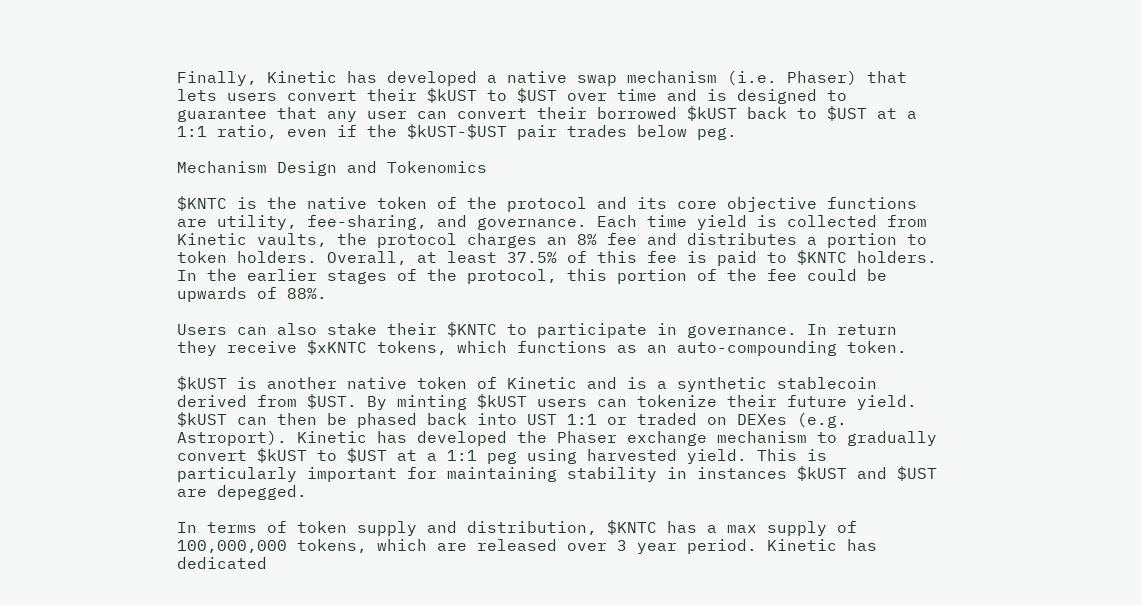Finally, Kinetic has developed a native swap mechanism (i.e. Phaser) that lets users convert their $kUST to $UST over time and is designed to guarantee that any user can convert their borrowed $kUST back to $UST at a 1:1 ratio, even if the $kUST-$UST pair trades below peg.

Mechanism Design and Tokenomics

$KNTC is the native token of the protocol and its core objective functions are utility, fee-sharing, and governance. Each time yield is collected from Kinetic vaults, the protocol charges an 8% fee and distributes a portion to token holders. Overall, at least 37.5% of this fee is paid to $KNTC holders. In the earlier stages of the protocol, this portion of the fee could be upwards of 88%.

Users can also stake their $KNTC to participate in governance. In return they receive $xKNTC tokens, which functions as an auto-compounding token.

$kUST is another native token of Kinetic and is a synthetic stablecoin derived from $UST. By minting $kUST users can tokenize their future yield. $kUST can then be phased back into UST 1:1 or traded on DEXes (e.g. Astroport). Kinetic has developed the Phaser exchange mechanism to gradually convert $kUST to $UST at a 1:1 peg using harvested yield. This is particularly important for maintaining stability in instances $kUST and $UST are depegged.

In terms of token supply and distribution, $KNTC has a max supply of 100,000,000 tokens, which are released over 3 year period. Kinetic has dedicated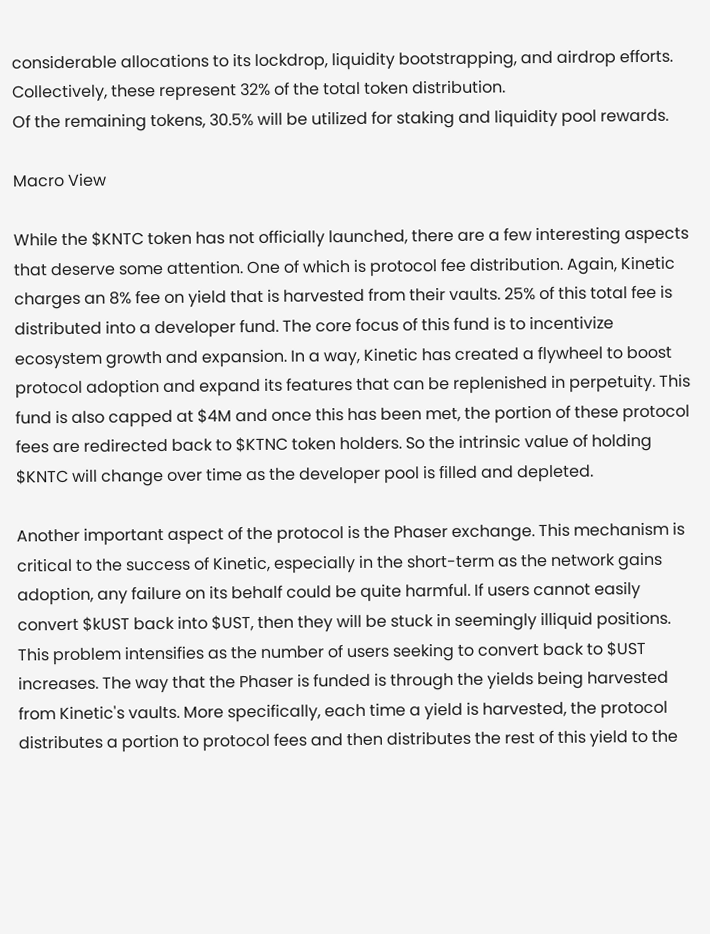considerable allocations to its lockdrop, liquidity bootstrapping, and airdrop efforts. Collectively, these represent 32% of the total token distribution.
Of the remaining tokens, 30.5% will be utilized for staking and liquidity pool rewards.

Macro View

While the $KNTC token has not officially launched, there are a few interesting aspects that deserve some attention. One of which is protocol fee distribution. Again, Kinetic charges an 8% fee on yield that is harvested from their vaults. 25% of this total fee is distributed into a developer fund. The core focus of this fund is to incentivize ecosystem growth and expansion. In a way, Kinetic has created a flywheel to boost protocol adoption and expand its features that can be replenished in perpetuity. This fund is also capped at $4M and once this has been met, the portion of these protocol fees are redirected back to $KTNC token holders. So the intrinsic value of holding $KNTC will change over time as the developer pool is filled and depleted.

Another important aspect of the protocol is the Phaser exchange. This mechanism is critical to the success of Kinetic, especially in the short-term as the network gains adoption, any failure on its behalf could be quite harmful. If users cannot easily convert $kUST back into $UST, then they will be stuck in seemingly illiquid positions. This problem intensifies as the number of users seeking to convert back to $UST increases. The way that the Phaser is funded is through the yields being harvested from Kinetic's vaults. More specifically, each time a yield is harvested, the protocol distributes a portion to protocol fees and then distributes the rest of this yield to the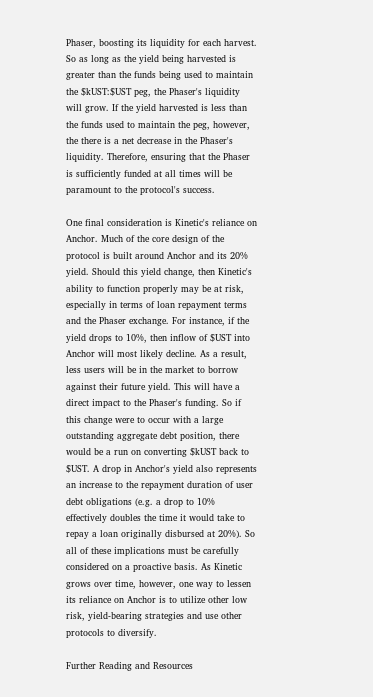Phaser, boosting its liquidity for each harvest. So as long as the yield being harvested is greater than the funds being used to maintain the $kUST:$UST peg, the Phaser's liquidity will grow. If the yield harvested is less than the funds used to maintain the peg, however, the there is a net decrease in the Phaser's liquidity. Therefore, ensuring that the Phaser is sufficiently funded at all times will be paramount to the protocol's success.

One final consideration is Kinetic's reliance on Anchor. Much of the core design of the protocol is built around Anchor and its 20% yield. Should this yield change, then Kinetic's ability to function properly may be at risk, especially in terms of loan repayment terms and the Phaser exchange. For instance, if the yield drops to 10%, then inflow of $UST into Anchor will most likely decline. As a result, less users will be in the market to borrow against their future yield. This will have a direct impact to the Phaser's funding. So if this change were to occur with a large outstanding aggregate debt position, there would be a run on converting $kUST back to $UST. A drop in Anchor's yield also represents an increase to the repayment duration of user debt obligations (e.g. a drop to 10% effectively doubles the time it would take to repay a loan originally disbursed at 20%). So all of these implications must be carefully considered on a proactive basis. As Kinetic grows over time, however, one way to lessen its reliance on Anchor is to utilize other low risk, yield-bearing strategies and use other protocols to diversify.

Further Reading and Resources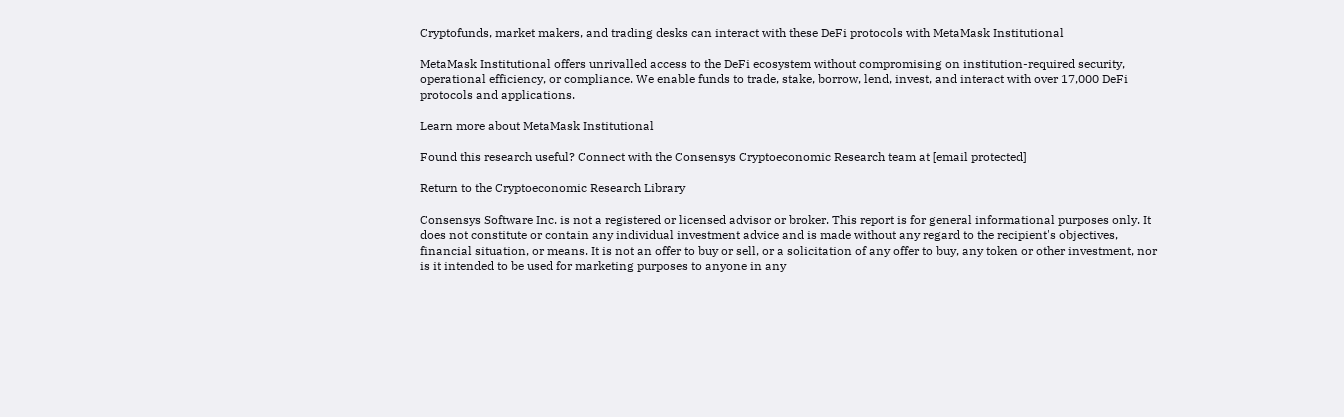Cryptofunds, market makers, and trading desks can interact with these DeFi protocols with MetaMask Institutional

MetaMask Institutional offers unrivalled access to the DeFi ecosystem without compromising on institution-required security, operational efficiency, or compliance. We enable funds to trade, stake, borrow, lend, invest, and interact with over 17,000 DeFi protocols and applications.

Learn more about MetaMask Institutional

Found this research useful? Connect with the Consensys Cryptoeconomic Research team at [email protected]

Return to the Cryptoeconomic Research Library

Consensys Software Inc. is not a registered or licensed advisor or broker. This report is for general informational purposes only. It does not constitute or contain any individual investment advice and is made without any regard to the recipient's objectives, financial situation, or means. It is not an offer to buy or sell, or a solicitation of any offer to buy, any token or other investment, nor is it intended to be used for marketing purposes to anyone in any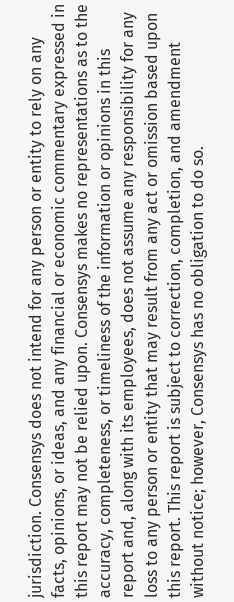jurisdiction. Consensys does not intend for any person or entity to rely on any facts, opinions, or ideas, and any financial or economic commentary expressed in this report may not be relied upon. Consensys makes no representations as to the accuracy, completeness, or timeliness of the information or opinions in this report and, along with its employees, does not assume any responsibility for any loss to any person or entity that may result from any act or omission based upon this report. This report is subject to correction, completion, and amendment without notice; however, Consensys has no obligation to do so.